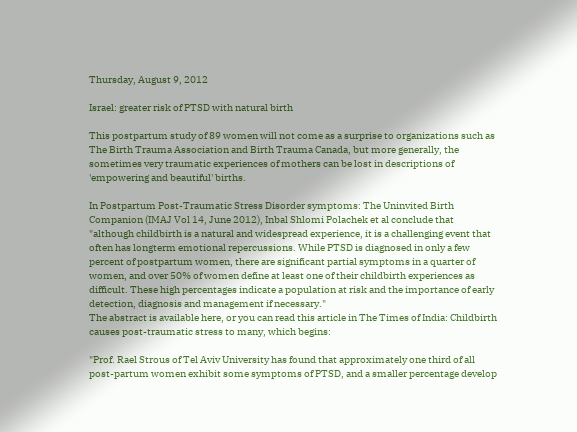Thursday, August 9, 2012

Israel: greater risk of PTSD with natural birth

This postpartum study of 89 women will not come as a surprise to organizations such as The Birth Trauma Association and Birth Trauma Canada, but more generally, the sometimes very traumatic experiences of mothers can be lost in descriptions of 'empowering and beautiful' births.

In Postpartum Post-Traumatic Stress Disorder symptoms: The Uninvited Birth Companion (IMAJ Vol 14, June 2012), Inbal Shlomi Polachek et al conclude that "although childbirth is a natural and widespread experience, it is a challenging event that often has longterm emotional repercussions. While PTSD is diagnosed in only a few percent of postpartum women, there are significant partial symptoms in a quarter of women, and over 50% of women define at least one of their childbirth experiences as difficult. These high percentages indicate a population at risk and the importance of early detection, diagnosis and management if necessary."
The abstract is available here, or you can read this article in The Times of India: Childbirth causes post-traumatic stress to many, which begins:

"Prof. Rael Strous of Tel Aviv University has found that approximately one third of all post-partum women exhibit some symptoms of PTSD, and a smaller percentage develop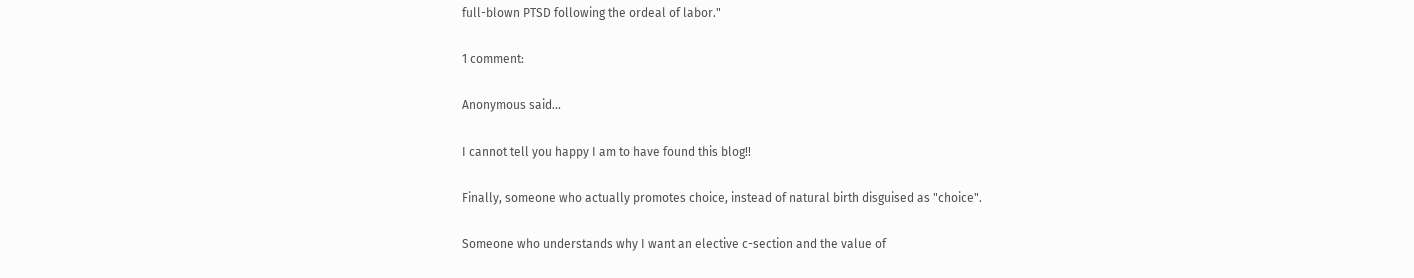full-blown PTSD following the ordeal of labor."

1 comment:

Anonymous said...

I cannot tell you happy I am to have found this blog!!

Finally, someone who actually promotes choice, instead of natural birth disguised as "choice".

Someone who understands why I want an elective c-section and the value of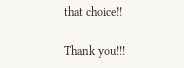that choice!!

Thank you!!!